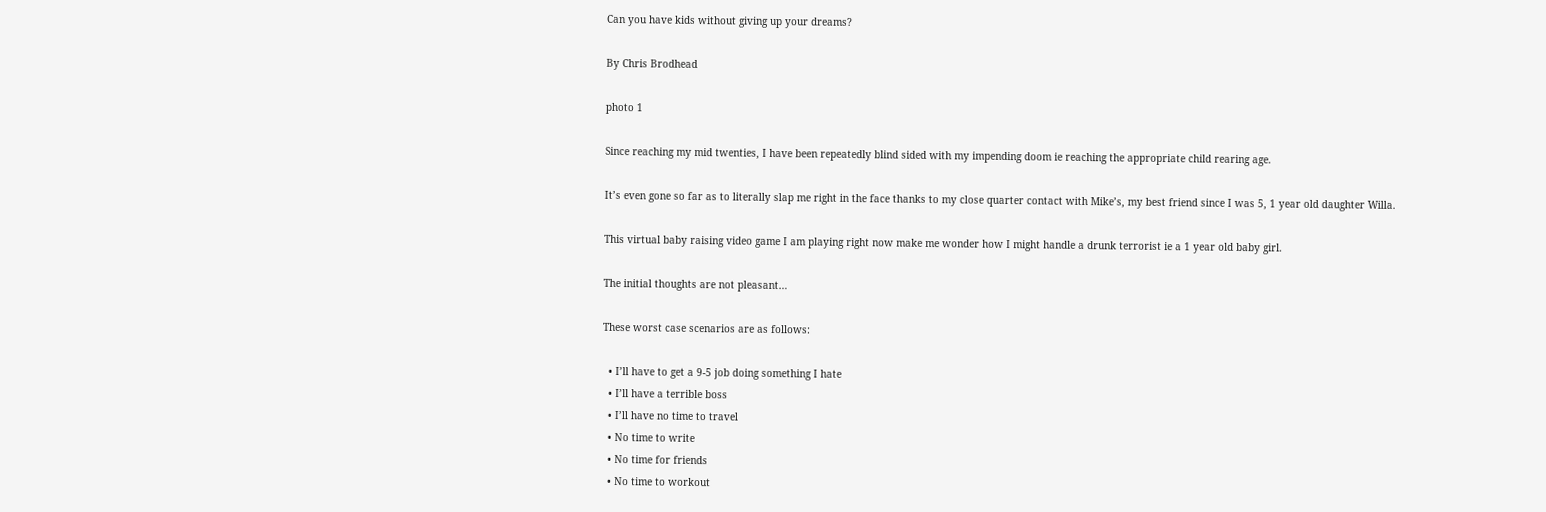Can you have kids without giving up your dreams?

By Chris Brodhead

photo 1

Since reaching my mid twenties, I have been repeatedly blind sided with my impending doom ie reaching the appropriate child rearing age.

It’s even gone so far as to literally slap me right in the face thanks to my close quarter contact with Mike’s, my best friend since I was 5, 1 year old daughter Willa.

This virtual baby raising video game I am playing right now make me wonder how I might handle a drunk terrorist ie a 1 year old baby girl.

The initial thoughts are not pleasant…

These worst case scenarios are as follows:

  • I’ll have to get a 9-5 job doing something I hate
  • I’ll have a terrible boss
  • I’ll have no time to travel
  • No time to write
  • No time for friends
  • No time to workout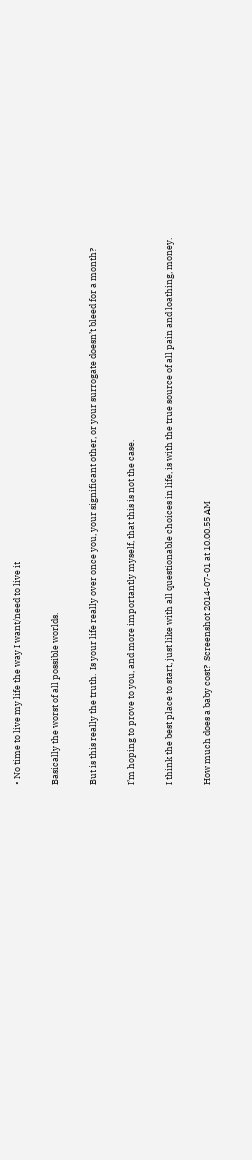• No time to live my life the way I want/need to live it

Basically the worst of all possible worlds.

But is this really the truth.  Is your life really over once you, your significant other, or your surrogate doesn’t bleed for a month?

I’m hoping to prove to you, and more importantly myself, that this is not the case.

I think the best place to start, just like with all questionable choices in life, is with the true source of all pain and loathing, money.

How much does a baby cost?  Screenshot 2014-07-01 at 10.00.55 AM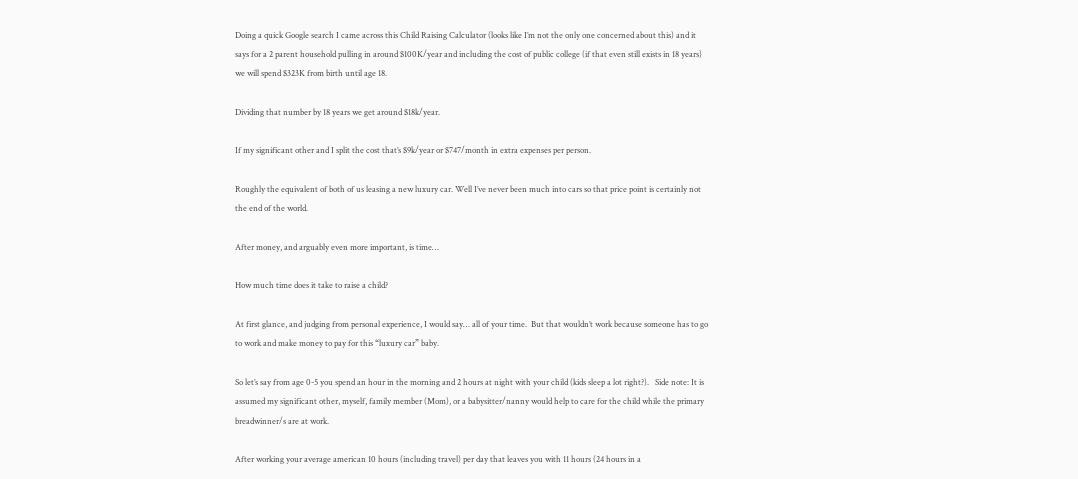Doing a quick Google search I came across this Child Raising Calculator (looks like I’m not the only one concerned about this) and it says for a 2 parent household pulling in around $100K/year and including the cost of public college (if that even still exists in 18 years) we will spend $323K from birth until age 18.

Dividing that number by 18 years we get around $18k/year.

If my significant other and I split the cost that’s $9k/year or $747/month in extra expenses per person.

Roughly the equivalent of both of us leasing a new luxury car. Well I’ve never been much into cars so that price point is certainly not the end of the world.

After money, and arguably even more important, is time…

How much time does it take to raise a child?

At first glance, and judging from personal experience, I would say… all of your time.  But that wouldn’t work because someone has to go to work and make money to pay for this “luxury car” baby.

So let’s say from age 0-5 you spend an hour in the morning and 2 hours at night with your child (kids sleep a lot right?).   Side note: It is assumed my significant other, myself, family member (Mom), or a babysitter/nanny would help to care for the child while the primary breadwinner/s are at work.

After working your average american 10 hours (including travel) per day that leaves you with 11 hours (24 hours in a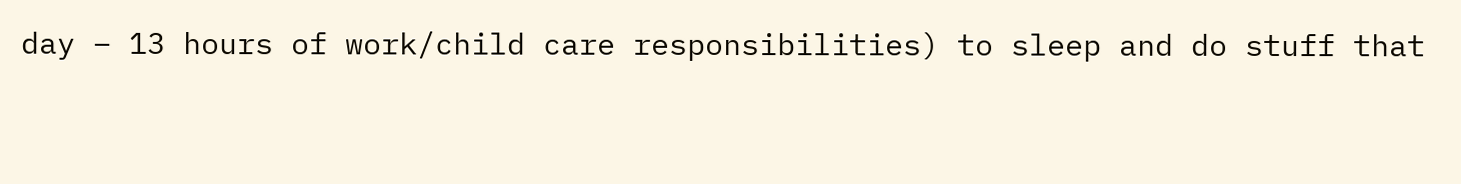day – 13 hours of work/child care responsibilities) to sleep and do stuff that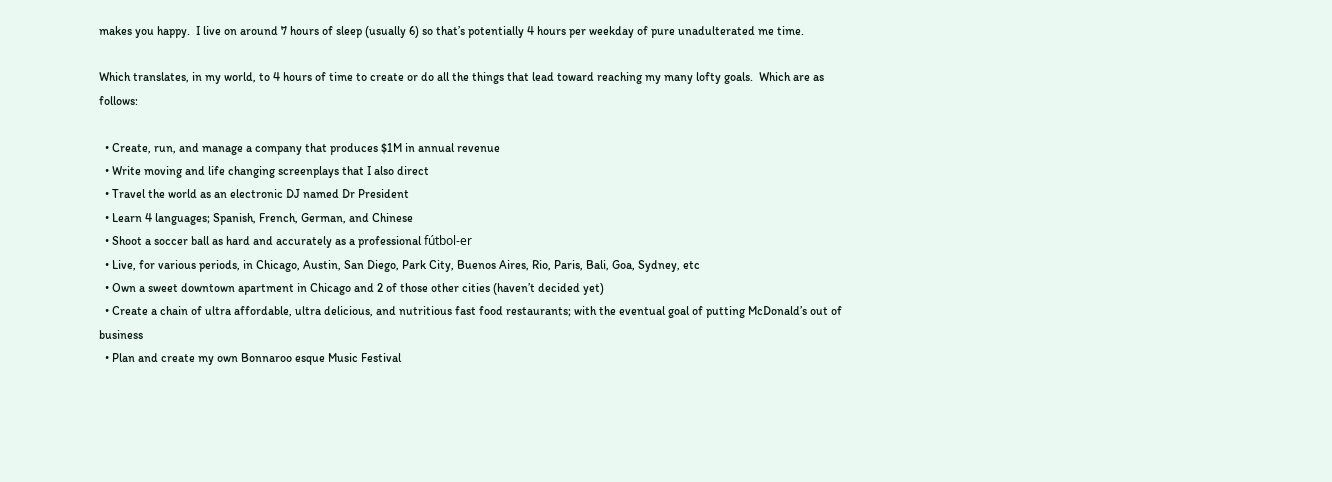makes you happy.  I live on around 7 hours of sleep (usually 6) so that’s potentially 4 hours per weekday of pure unadulterated me time.

Which translates, in my world, to 4 hours of time to create or do all the things that lead toward reaching my many lofty goals.  Which are as follows:

  • Create, run, and manage a company that produces $1M in annual revenue
  • Write moving and life changing screenplays that I also direct
  • Travel the world as an electronic DJ named Dr President
  • Learn 4 languages; Spanish, French, German, and Chinese
  • Shoot a soccer ball as hard and accurately as a professional fútbol-er
  • Live, for various periods, in Chicago, Austin, San Diego, Park City, Buenos Aires, Rio, Paris, Bali, Goa, Sydney, etc
  • Own a sweet downtown apartment in Chicago and 2 of those other cities (haven’t decided yet)
  • Create a chain of ultra affordable, ultra delicious, and nutritious fast food restaurants; with the eventual goal of putting McDonald’s out of business
  • Plan and create my own Bonnaroo esque Music Festival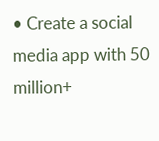• Create a social media app with 50 million+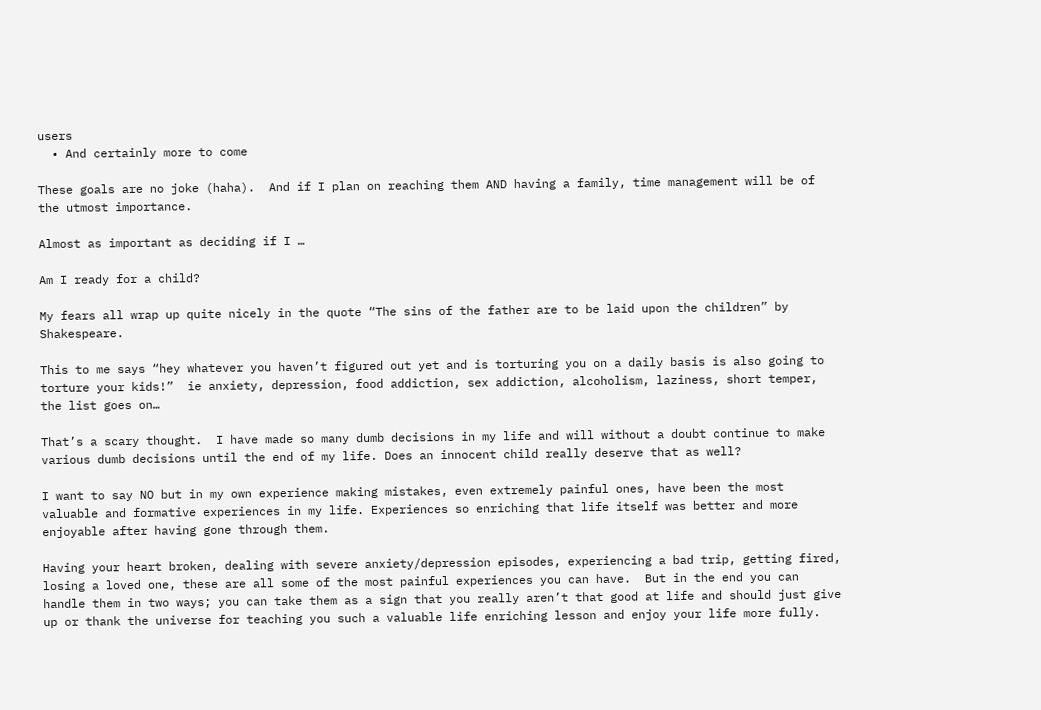users
  • And certainly more to come

These goals are no joke (haha).  And if I plan on reaching them AND having a family, time management will be of the utmost importance.

Almost as important as deciding if I …

Am I ready for a child?

My fears all wrap up quite nicely in the quote “The sins of the father are to be laid upon the children” by Shakespeare.

This to me says “hey whatever you haven’t figured out yet and is torturing you on a daily basis is also going to torture your kids!”  ie anxiety, depression, food addiction, sex addiction, alcoholism, laziness, short temper, the list goes on…

That’s a scary thought.  I have made so many dumb decisions in my life and will without a doubt continue to make various dumb decisions until the end of my life. Does an innocent child really deserve that as well?

I want to say NO but in my own experience making mistakes, even extremely painful ones, have been the most valuable and formative experiences in my life. Experiences so enriching that life itself was better and more enjoyable after having gone through them.

Having your heart broken, dealing with severe anxiety/depression episodes, experiencing a bad trip, getting fired, losing a loved one, these are all some of the most painful experiences you can have.  But in the end you can handle them in two ways; you can take them as a sign that you really aren’t that good at life and should just give up or thank the universe for teaching you such a valuable life enriching lesson and enjoy your life more fully.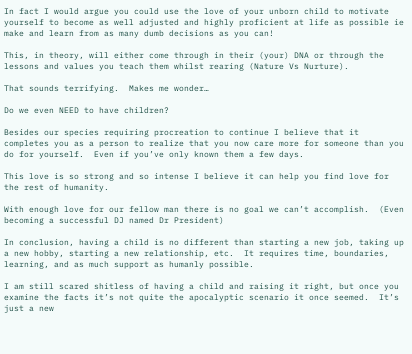In fact I would argue you could use the love of your unborn child to motivate yourself to become as well adjusted and highly proficient at life as possible ie make and learn from as many dumb decisions as you can!

This, in theory, will either come through in their (your) DNA or through the lessons and values you teach them whilst rearing (Nature Vs Nurture).

That sounds terrifying.  Makes me wonder…

Do we even NEED to have children?

Besides our species requiring procreation to continue I believe that it completes you as a person to realize that you now care more for someone than you do for yourself.  Even if you’ve only known them a few days.

This love is so strong and so intense I believe it can help you find love for the rest of humanity.

With enough love for our fellow man there is no goal we can’t accomplish.  (Even becoming a successful DJ named Dr President)

In conclusion, having a child is no different than starting a new job, taking up a new hobby, starting a new relationship, etc.  It requires time, boundaries, learning, and as much support as humanly possible.

I am still scared shitless of having a child and raising it right, but once you examine the facts it’s not quite the apocalyptic scenario it once seemed.  It’s just a new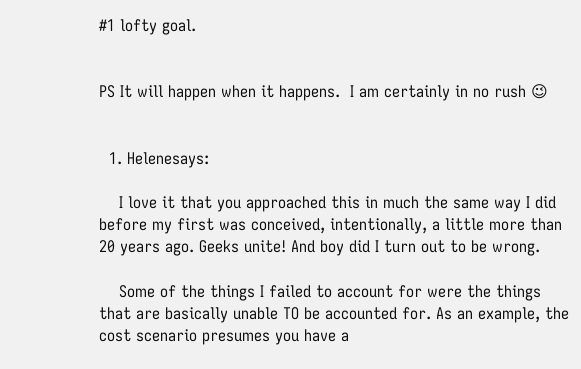#1 lofty goal.


PS It will happen when it happens.  I am certainly in no rush 😉


  1. Helenesays:

    I love it that you approached this in much the same way I did before my first was conceived, intentionally, a little more than 20 years ago. Geeks unite! And boy did I turn out to be wrong.

    Some of the things I failed to account for were the things that are basically unable TO be accounted for. As an example, the cost scenario presumes you have a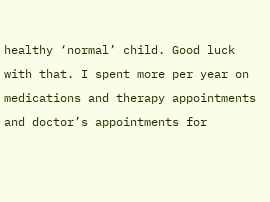healthy ‘normal’ child. Good luck with that. I spent more per year on medications and therapy appointments and doctor’s appointments for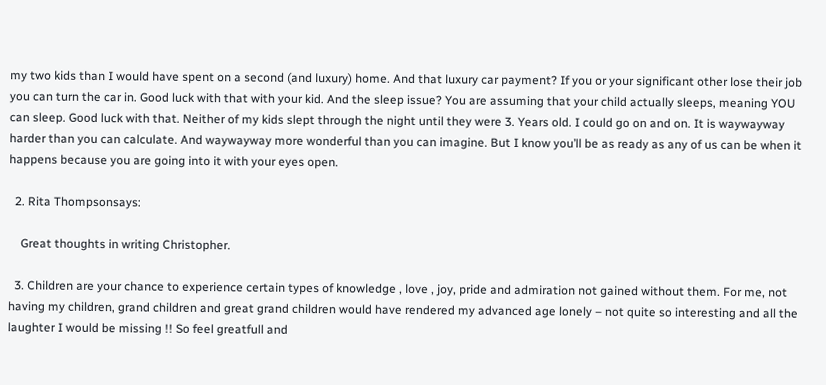my two kids than I would have spent on a second (and luxury) home. And that luxury car payment? If you or your significant other lose their job you can turn the car in. Good luck with that with your kid. And the sleep issue? You are assuming that your child actually sleeps, meaning YOU can sleep. Good luck with that. Neither of my kids slept through the night until they were 3. Years old. I could go on and on. It is waywayway harder than you can calculate. And waywayway more wonderful than you can imagine. But I know you’ll be as ready as any of us can be when it happens because you are going into it with your eyes open.

  2. Rita Thompsonsays:

    Great thoughts in writing Christopher.

  3. Children are your chance to experience certain types of knowledge , love , joy, pride and admiration not gained without them. For me, not having my children, grand children and great grand children would have rendered my advanced age lonely – not quite so interesting and all the laughter I would be missing !! So feel greatfull and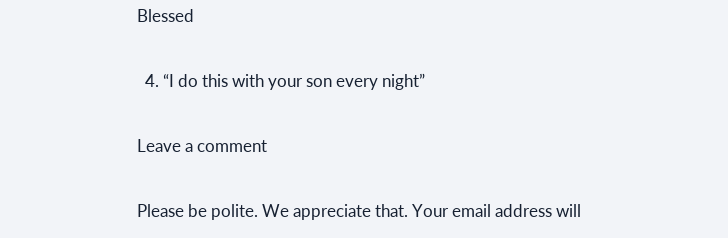Blessed

  4. “I do this with your son every night”

Leave a comment

Please be polite. We appreciate that. Your email address will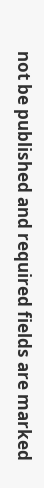not be published and required fields are marked